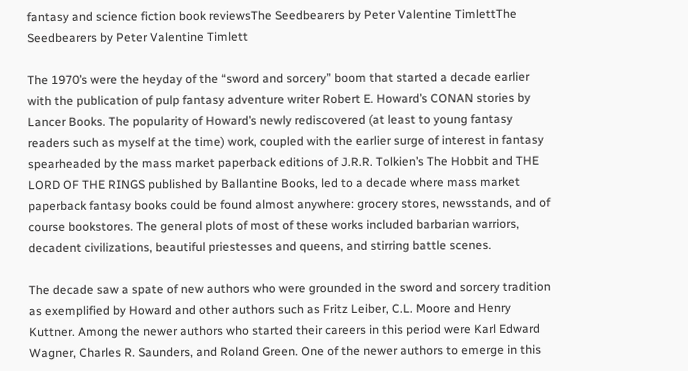fantasy and science fiction book reviewsThe Seedbearers by Peter Valentine TimlettThe Seedbearers by Peter Valentine Timlett

The 1970’s were the heyday of the “sword and sorcery” boom that started a decade earlier with the publication of pulp fantasy adventure writer Robert E. Howard’s CONAN stories by Lancer Books. The popularity of Howard’s newly rediscovered (at least to young fantasy readers such as myself at the time) work, coupled with the earlier surge of interest in fantasy spearheaded by the mass market paperback editions of J.R.R. Tolkien’s The Hobbit and THE LORD OF THE RINGS published by Ballantine Books, led to a decade where mass market paperback fantasy books could be found almost anywhere: grocery stores, newsstands, and of course bookstores. The general plots of most of these works included barbarian warriors, decadent civilizations, beautiful priestesses and queens, and stirring battle scenes.

The decade saw a spate of new authors who were grounded in the sword and sorcery tradition as exemplified by Howard and other authors such as Fritz Leiber, C.L. Moore and Henry Kuttner. Among the newer authors who started their careers in this period were Karl Edward Wagner, Charles R. Saunders, and Roland Green. One of the newer authors to emerge in this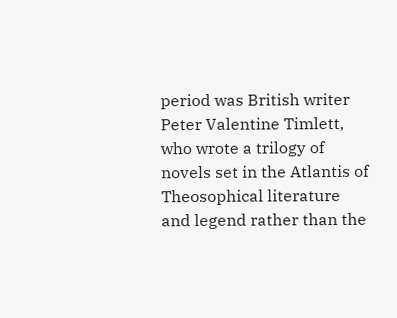period was British writer Peter Valentine Timlett, who wrote a trilogy of novels set in the Atlantis of Theosophical literature and legend rather than the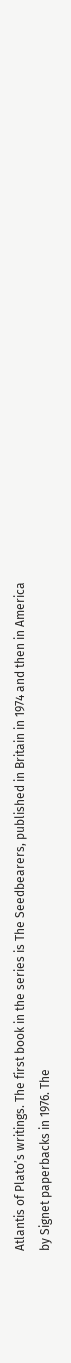Atlantis of Plato’s writings. The first book in the series is The Seedbearers, published in Britain in 1974 and then in America by Signet paperbacks in 1976. The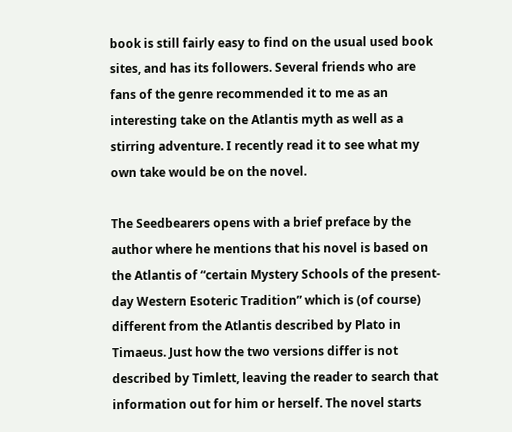book is still fairly easy to find on the usual used book sites, and has its followers. Several friends who are fans of the genre recommended it to me as an interesting take on the Atlantis myth as well as a stirring adventure. I recently read it to see what my own take would be on the novel.

The Seedbearers opens with a brief preface by the author where he mentions that his novel is based on the Atlantis of “certain Mystery Schools of the present-day Western Esoteric Tradition” which is (of course) different from the Atlantis described by Plato in Timaeus. Just how the two versions differ is not described by Timlett, leaving the reader to search that information out for him or herself. The novel starts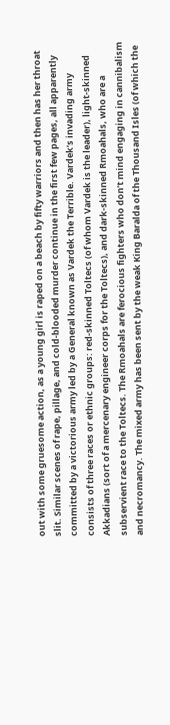out with some gruesome action, as a young girl is raped on a beach by fifty warriors and then has her throat slit. Similar scenes of rape, pillage, and cold-blooded murder continue in the first few pages, all apparently committed by a victorious army led by a General known as Vardek the Terrible. Vardek’s invading army consists of three races or ethnic groups: red-skinned Toltecs (of whom Vardek is the leader), light-skinned Akkadians (sort of a mercenary engineer corps for the Toltecs), and dark-skinned Rmoahals, who are a subservient race to the Toltecs. The Rmoahals are ferocious fighters who don’t mind engaging in cannibalism and necromancy. The mixed army has been sent by the weak King Baralda of the Thousand Isles (of which the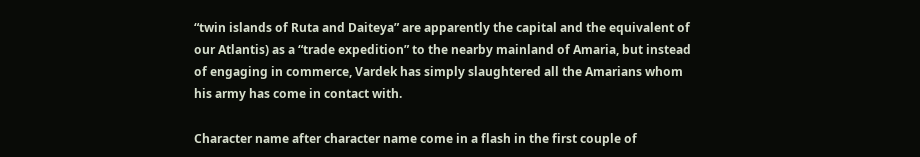“twin islands of Ruta and Daiteya” are apparently the capital and the equivalent of our Atlantis) as a “trade expedition” to the nearby mainland of Amaria, but instead of engaging in commerce, Vardek has simply slaughtered all the Amarians whom his army has come in contact with.

Character name after character name come in a flash in the first couple of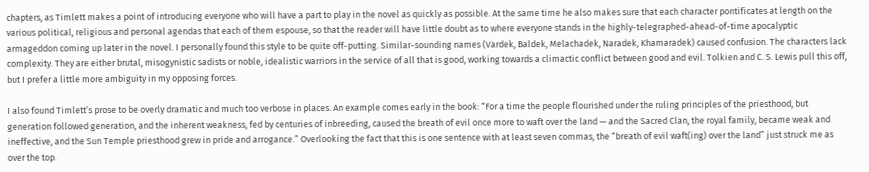chapters, as Timlett makes a point of introducing everyone who will have a part to play in the novel as quickly as possible. At the same time he also makes sure that each character pontificates at length on the various political, religious and personal agendas that each of them espouse, so that the reader will have little doubt as to where everyone stands in the highly-telegraphed-ahead-of-time apocalyptic armageddon coming up later in the novel. I personally found this style to be quite off-putting. Similar-sounding names (Vardek, Baldek, Melachadek, Naradek, Khamaradek) caused confusion. The characters lack complexity. They are either brutal, misogynistic sadists or noble, idealistic warriors in the service of all that is good, working towards a climactic conflict between good and evil. Tolkien and C. S. Lewis pull this off, but I prefer a little more ambiguity in my opposing forces.

I also found Timlett’s prose to be overly dramatic and much too verbose in places. An example comes early in the book: “For a time the people flourished under the ruling principles of the priesthood, but generation followed generation, and the inherent weakness, fed by centuries of inbreeding, caused the breath of evil once more to waft over the land — and the Sacred Clan, the royal family, became weak and ineffective, and the Sun Temple priesthood grew in pride and arrogance.” Overlooking the fact that this is one sentence with at least seven commas, the “breath of evil waft(ing) over the land” just struck me as over the top.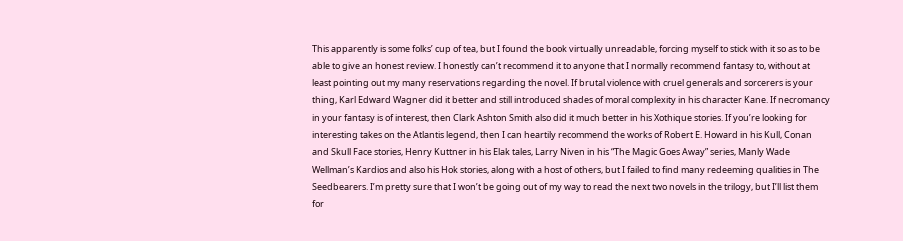This apparently is some folks’ cup of tea, but I found the book virtually unreadable, forcing myself to stick with it so as to be able to give an honest review. I honestly can’t recommend it to anyone that I normally recommend fantasy to, without at least pointing out my many reservations regarding the novel. If brutal violence with cruel generals and sorcerers is your thing, Karl Edward Wagner did it better and still introduced shades of moral complexity in his character Kane. If necromancy in your fantasy is of interest, then Clark Ashton Smith also did it much better in his Xothique stories. If you’re looking for interesting takes on the Atlantis legend, then I can heartily recommend the works of Robert E. Howard in his Kull, Conan and Skull Face stories, Henry Kuttner in his Elak tales, Larry Niven in his “The Magic Goes Away” series, Manly Wade Wellman’s Kardios and also his Hok stories, along with a host of others, but I failed to find many redeeming qualities in The Seedbearers. I’m pretty sure that I won’t be going out of my way to read the next two novels in the trilogy, but I’ll list them for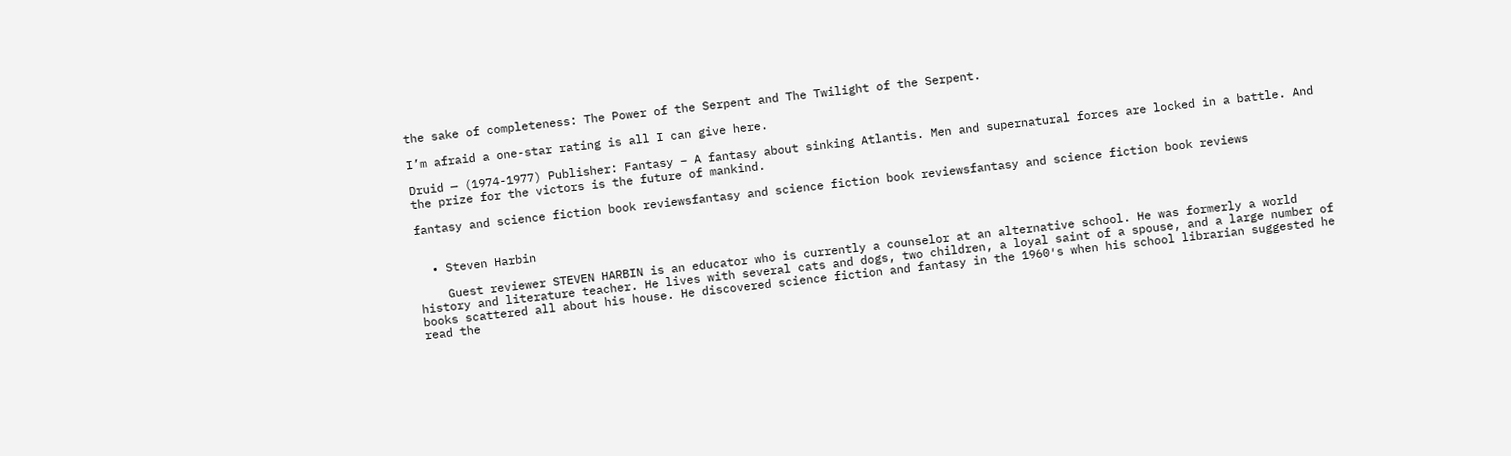the sake of completeness: The Power of the Serpent and The Twilight of the Serpent.

I’m afraid a one-star rating is all I can give here.

Druid — (1974-1977) Publisher: Fantasy – A fantasy about sinking Atlantis. Men and supernatural forces are locked in a battle. And the prize for the victors is the future of mankind.

fantasy and science fiction book reviewsfantasy and science fiction book reviewsfantasy and science fiction book reviews


  • Steven Harbin

    Guest reviewer STEVEN HARBIN is an educator who is currently a counselor at an alternative school. He was formerly a world history and literature teacher. He lives with several cats and dogs, two children, a loyal saint of a spouse, and a large number of books scattered all about his house. He discovered science fiction and fantasy in the 1960′s when his school librarian suggested he read the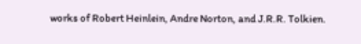works of Robert Heinlein, Andre Norton, and J.R.R. Tolkien.